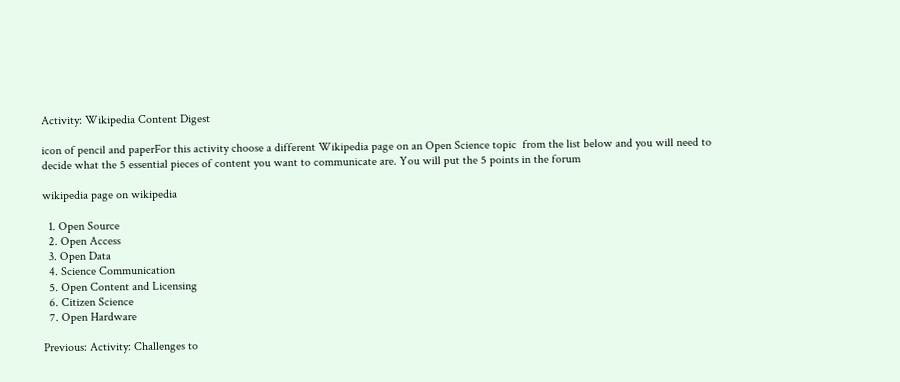Activity: Wikipedia Content Digest

icon of pencil and paperFor this activity choose a different Wikipedia page on an Open Science topic  from the list below and you will need to decide what the 5 essential pieces of content you want to communicate are. You will put the 5 points in the forum

wikipedia page on wikipedia

  1. Open Source
  2. Open Access
  3. Open Data
  4. Science Communication
  5. Open Content and Licensing
  6. Citizen Science
  7. Open Hardware

Previous: Activity: Challenges to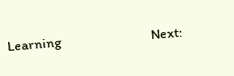Learning                              Next: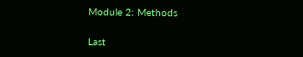Module 2: Methods

Last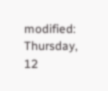modified: Thursday, 12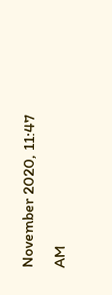November 2020, 11:47 AM